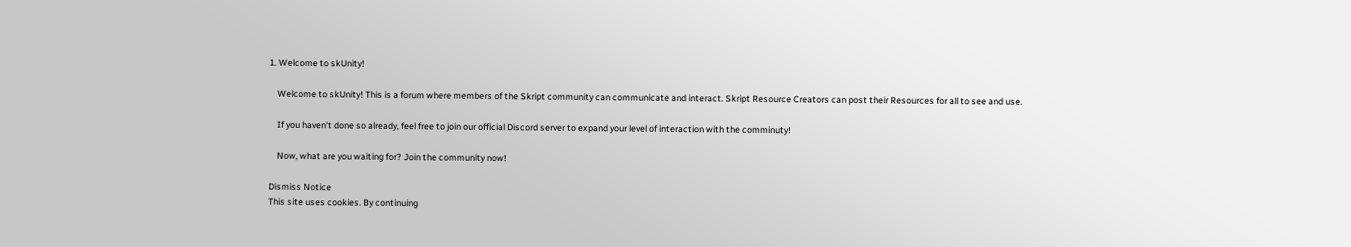1. Welcome to skUnity!

    Welcome to skUnity! This is a forum where members of the Skript community can communicate and interact. Skript Resource Creators can post their Resources for all to see and use.

    If you haven't done so already, feel free to join our official Discord server to expand your level of interaction with the comminuty!

    Now, what are you waiting for? Join the community now!

Dismiss Notice
This site uses cookies. By continuing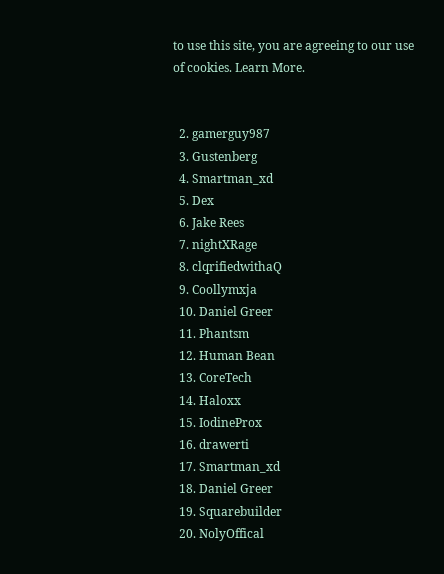to use this site, you are agreeing to our use of cookies. Learn More.


  2. gamerguy987
  3. Gustenberg
  4. Smartman_xd
  5. Dex
  6. Jake Rees
  7. nightXRage
  8. clqrifiedwithaQ
  9. Coollymxja
  10. Daniel Greer
  11. Phantsm
  12. Human Bean
  13. CoreTech
  14. Haloxx
  15. IodineProx
  16. drawerti
  17. Smartman_xd
  18. Daniel Greer
  19. Squarebuilder
  20. NolyOffical